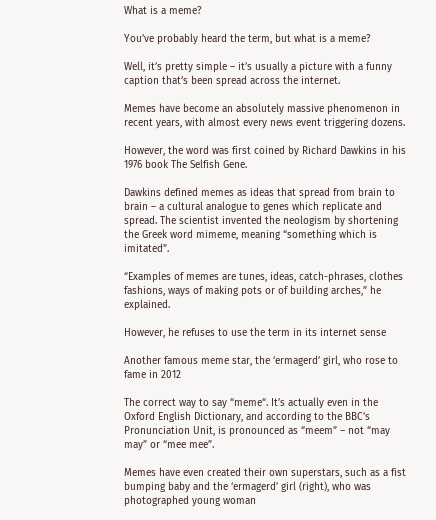What is a meme?

You’ve probably heard the term, but what is a meme?

Well, it’s pretty simple – it’s usually a picture with a funny caption that’s been spread across the internet.

Memes have become an absolutely massive phenomenon in recent years, with almost every news event triggering dozens.

However, the word was first coined by Richard Dawkins in his 1976 book The Selfish Gene.

Dawkins defined memes as ideas that spread from brain to brain – a cultural analogue to genes which replicate and spread. The scientist invented the neologism by shortening the Greek word mimeme, meaning “something which is imitated”.

“Examples of memes are tunes, ideas, catch-phrases, clothes fashions, ways of making pots or of building arches,” he explained.

However, he refuses to use the term in its internet sense

Another famous meme star, the ‘ermagerd’ girl, who rose to fame in 2012

The correct way to say “meme“. It’s actually even in the Oxford English Dictionary, and according to the BBC’s Pronunciation Unit, is pronounced as “meem” – not “may may” or “mee mee”.

Memes have even created their own superstars, such as a fist bumping baby and the ‘ermagerd’ girl (right), who was photographed young woman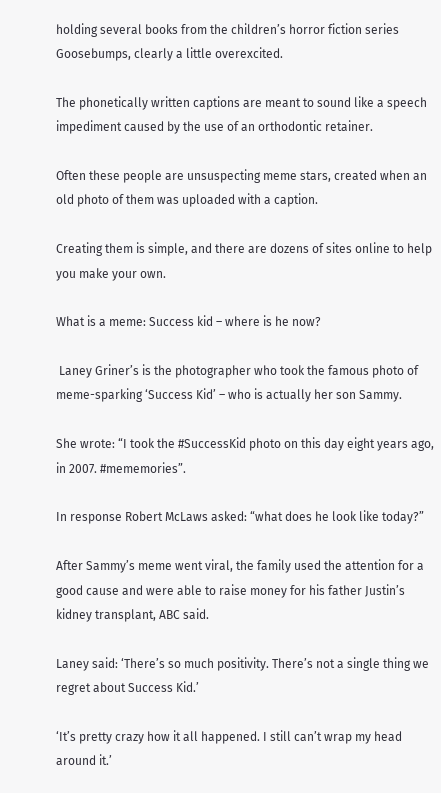holding several books from the children’s horror fiction series Goosebumps, clearly a little overexcited.

The phonetically written captions are meant to sound like a speech impediment caused by the use of an orthodontic retainer.

Often these people are unsuspecting meme stars, created when an old photo of them was uploaded with a caption.

Creating them is simple, and there are dozens of sites online to help you make your own.

What is a meme: Success kid – where is he now?

 Laney Griner’s is the photographer who took the famous photo of meme-sparking ‘Success Kid’ – who is actually her son Sammy.

She wrote: “I took the #SuccessKid photo on this day eight years ago, in 2007. #mememories”.

In response Robert McLaws asked: “what does he look like today?”

After Sammy’s meme went viral, the family used the attention for a good cause and were able to raise money for his father Justin’s kidney transplant, ABC said.

Laney said: ‘There’s so much positivity. There’s not a single thing we regret about Success Kid.’

‘It’s pretty crazy how it all happened. I still can’t wrap my head around it.’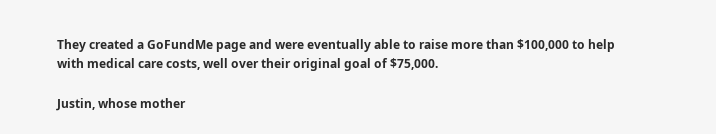They created a GoFundMe page and were eventually able to raise more than $100,000 to help with medical care costs, well over their original goal of $75,000.

Justin, whose mother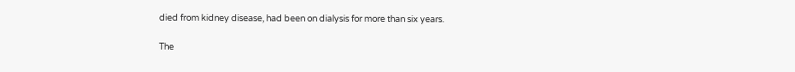died from kidney disease, had been on dialysis for more than six years.

The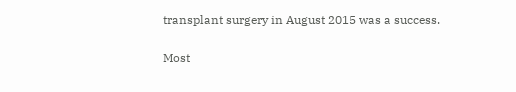transplant surgery in August 2015 was a success.

Most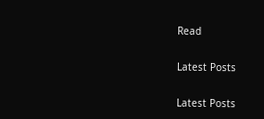Read

Latest Posts

Latest Posts